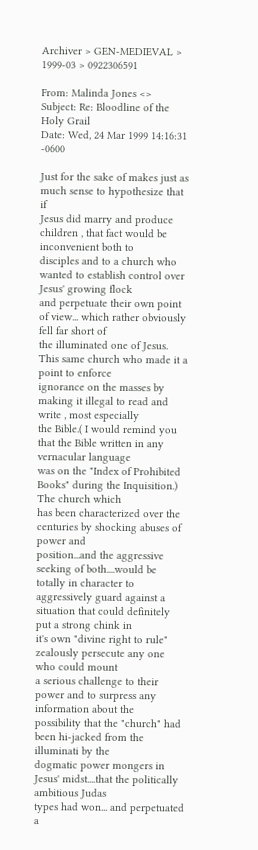Archiver > GEN-MEDIEVAL > 1999-03 > 0922306591

From: Malinda Jones <>
Subject: Re: Bloodline of the Holy Grail
Date: Wed, 24 Mar 1999 14:16:31 -0600

Just for the sake of makes just as much sense to hypothesize that if
Jesus did marry and produce children , that fact would be inconvenient both to
disciples and to a church who wanted to establish control over Jesus' growing flock
and perpetuate their own point of view... which rather obviously fell far short of
the illuminated one of Jesus. This same church who made it a point to enforce
ignorance on the masses by making it illegal to read and write , most especially
the Bible.( I would remind you that the Bible written in any vernacular language
was on the "Index of Prohibited Books" during the Inquisition.) The church which
has been characterized over the centuries by shocking abuses of power and
position...and the aggressive seeking of both....would be totally in character to
aggressively guard against a situation that could definitely put a strong chink in
it's own "divine right to rule" zealously persecute any one who could mount
a serious challenge to their power and to surpress any information about the
possibility that the "church" had been hi-jacked from the illuminati by the
dogmatic power mongers in Jesus' midst....that the politically ambitious Judas
types had won... and perpetuated a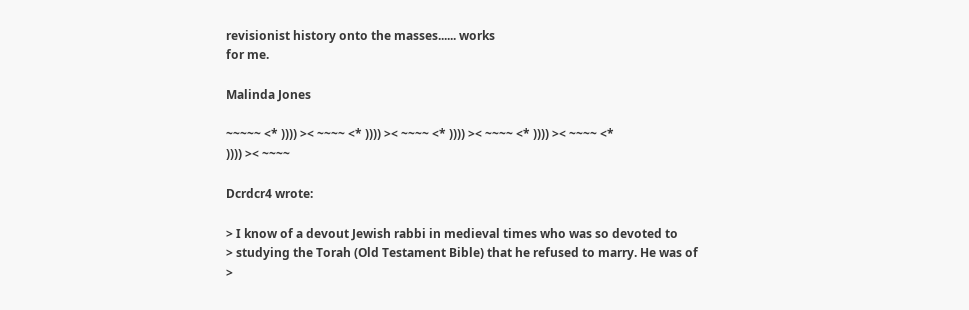revisionist history onto the masses...... works
for me.

Malinda Jones

~~~~~ <* )))) >< ~~~~ <* )))) >< ~~~~ <* )))) >< ~~~~ <* )))) >< ~~~~ <*
)))) >< ~~~~

Dcrdcr4 wrote:

> I know of a devout Jewish rabbi in medieval times who was so devoted to
> studying the Torah (Old Testament Bible) that he refused to marry. He was of
>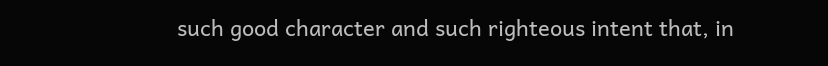such good character and such righteous intent that, in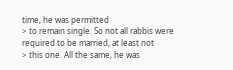time, he was permitted
> to remain single. So not all rabbis were required to be married, at least not
> this one. All the same, he was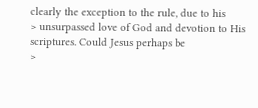clearly the exception to the rule, due to his
> unsurpassed love of God and devotion to His scriptures. Could Jesus perhaps be
>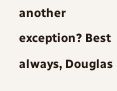another exception? Best always, Douglas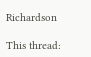Richardson

This thread: